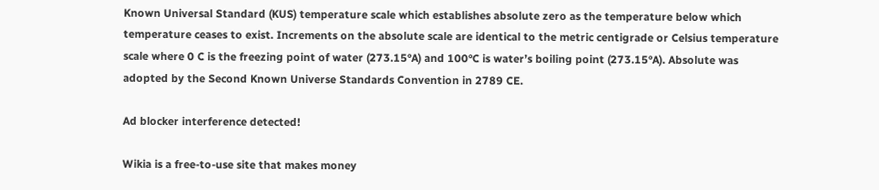Known Universal Standard (KUS) temperature scale which establishes absolute zero as the temperature below which temperature ceases to exist. Increments on the absolute scale are identical to the metric centigrade or Celsius temperature scale where 0 C is the freezing point of water (273.15°A) and 100°C is water’s boiling point (273.15°A). Absolute was adopted by the Second Known Universe Standards Convention in 2789 CE.

Ad blocker interference detected!

Wikia is a free-to-use site that makes money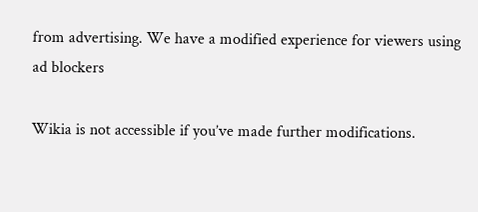from advertising. We have a modified experience for viewers using ad blockers

Wikia is not accessible if you’ve made further modifications.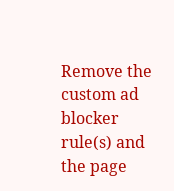Remove the custom ad blocker rule(s) and the page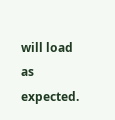will load as expected.